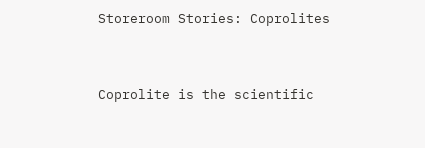Storeroom Stories: Coprolites


Coprolite is the scientific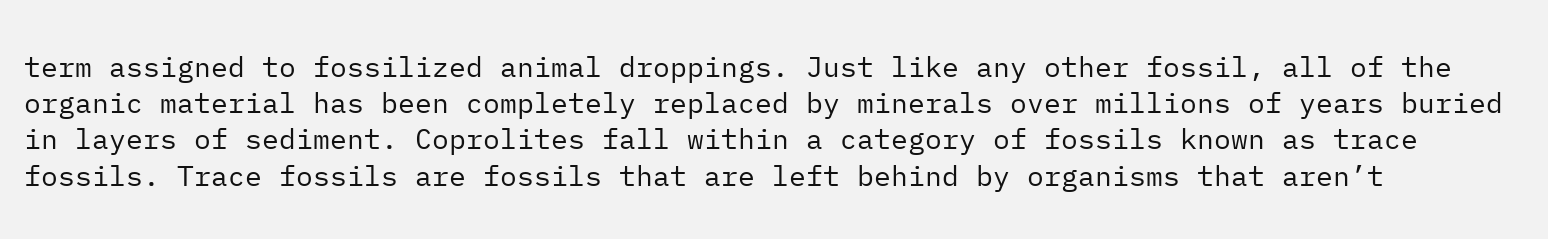term assigned to fossilized animal droppings. Just like any other fossil, all of the organic material has been completely replaced by minerals over millions of years buried in layers of sediment. Coprolites fall within a category of fossils known as trace fossils. Trace fossils are fossils that are left behind by organisms that aren’t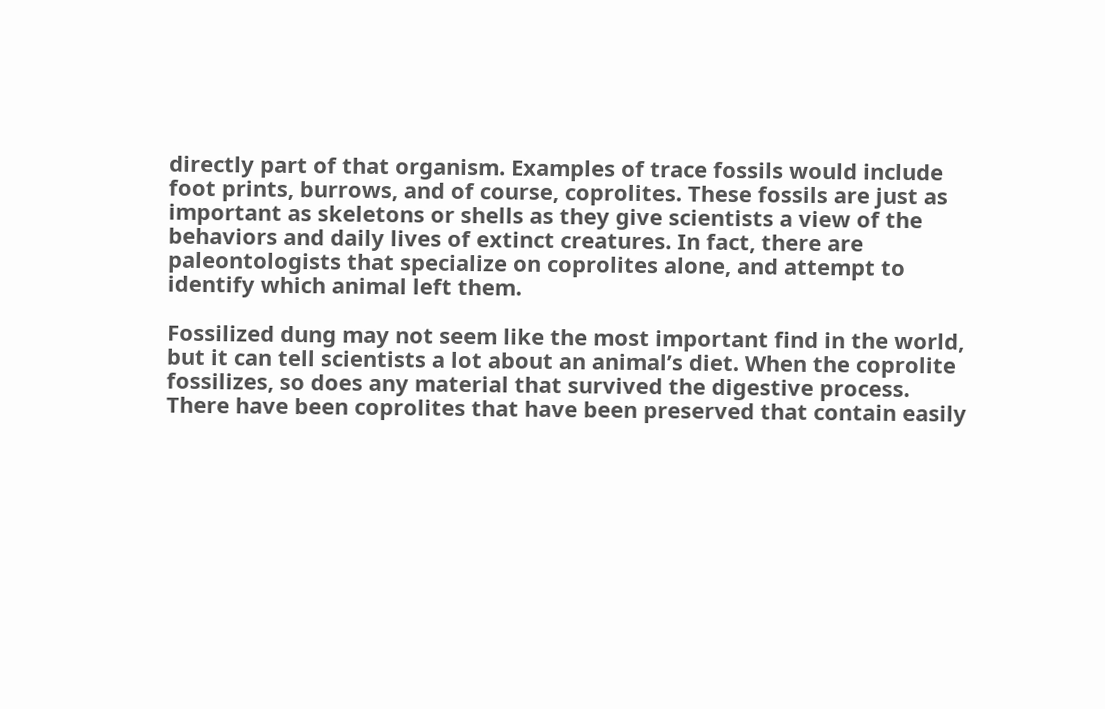directly part of that organism. Examples of trace fossils would include foot prints, burrows, and of course, coprolites. These fossils are just as important as skeletons or shells as they give scientists a view of the behaviors and daily lives of extinct creatures. In fact, there are paleontologists that specialize on coprolites alone, and attempt to identify which animal left them.

Fossilized dung may not seem like the most important find in the world, but it can tell scientists a lot about an animal’s diet. When the coprolite fossilizes, so does any material that survived the digestive process. There have been coprolites that have been preserved that contain easily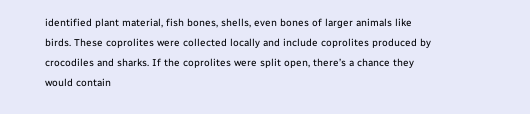identified plant material, fish bones, shells, even bones of larger animals like birds. These coprolites were collected locally and include coprolites produced by crocodiles and sharks. If the coprolites were split open, there’s a chance they would contain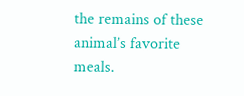the remains of these animal’s favorite meals.